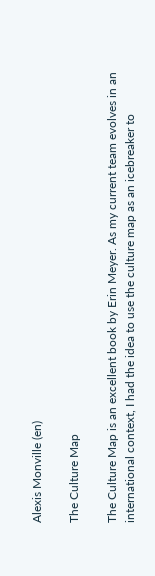Alexis Monville (en)

The Culture Map

The Culture Map is an excellent book by Erin Meyer. As my current team evolves in an international context, I had the idea to use the culture map as an icebreaker to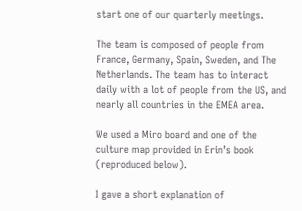start one of our quarterly meetings.

The team is composed of people from France, Germany, Spain, Sweden, and The Netherlands. The team has to interact daily with a lot of people from the US, and nearly all countries in the EMEA area.

We used a Miro board and one of the culture map provided in Erin’s book (reproduced below).

I gave a short explanation of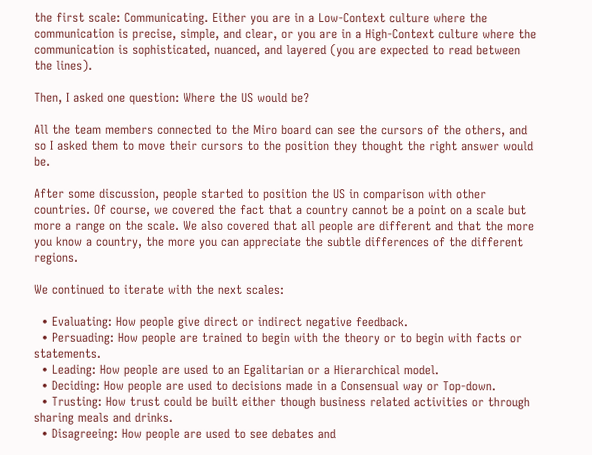the first scale: Communicating. Either you are in a Low-Context culture where the communication is precise, simple, and clear, or you are in a High-Context culture where the communication is sophisticated, nuanced, and layered (you are expected to read between the lines).

Then, I asked one question: Where the US would be?

All the team members connected to the Miro board can see the cursors of the others, and so I asked them to move their cursors to the position they thought the right answer would be.

After some discussion, people started to position the US in comparison with other countries. Of course, we covered the fact that a country cannot be a point on a scale but more a range on the scale. We also covered that all people are different and that the more you know a country, the more you can appreciate the subtle differences of the different regions.

We continued to iterate with the next scales:

  • Evaluating: How people give direct or indirect negative feedback.
  • Persuading: How people are trained to begin with the theory or to begin with facts or statements.
  • Leading: How people are used to an Egalitarian or a Hierarchical model.
  • Deciding: How people are used to decisions made in a Consensual way or Top-down.
  • Trusting: How trust could be built either though business related activities or through sharing meals and drinks.
  • Disagreeing: How people are used to see debates and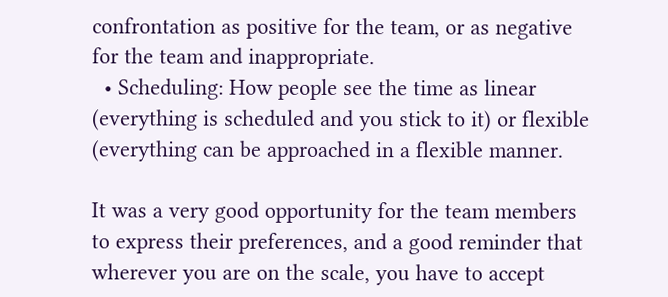confrontation as positive for the team, or as negative for the team and inappropriate.
  • Scheduling: How people see the time as linear (everything is scheduled and you stick to it) or flexible (everything can be approached in a flexible manner.

It was a very good opportunity for the team members to express their preferences, and a good reminder that wherever you are on the scale, you have to accept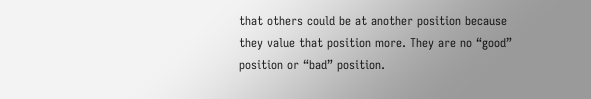that others could be at another position because they value that position more. They are no “good” position or “bad” position.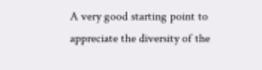A very good starting point to appreciate the diversity of the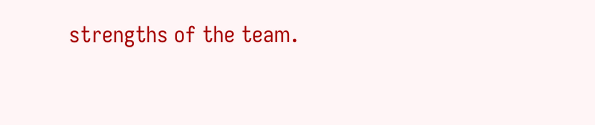strengths of the team.